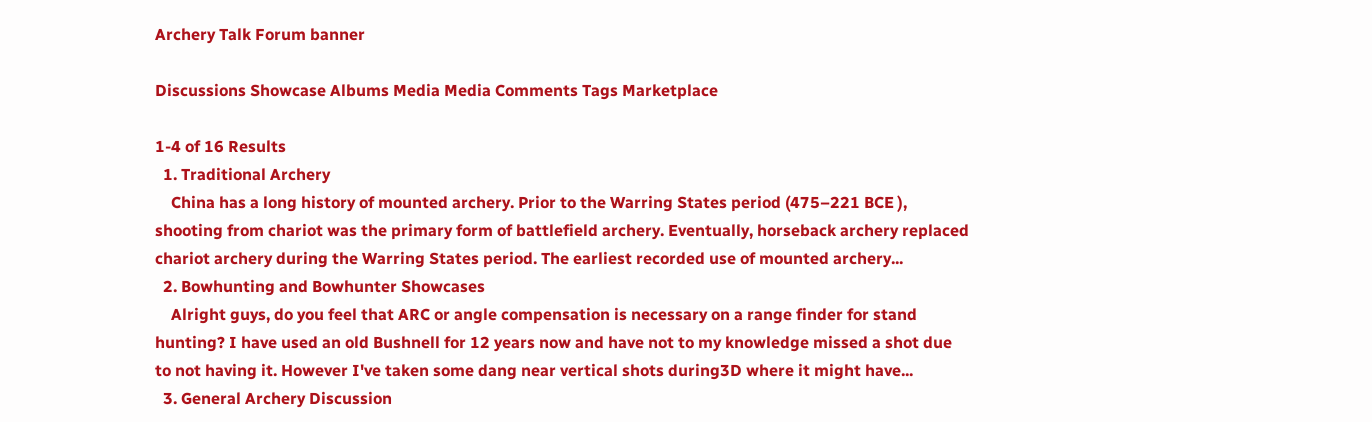Archery Talk Forum banner

Discussions Showcase Albums Media Media Comments Tags Marketplace

1-4 of 16 Results
  1. Traditional Archery
    China has a long history of mounted archery. Prior to the Warring States period (475–221 BCE ), shooting from chariot was the primary form of battlefield archery. Eventually, horseback archery replaced chariot archery during the Warring States period. The earliest recorded use of mounted archery...
  2. Bowhunting and Bowhunter Showcases
    Alright guys, do you feel that ARC or angle compensation is necessary on a range finder for stand hunting? I have used an old Bushnell for 12 years now and have not to my knowledge missed a shot due to not having it. However I've taken some dang near vertical shots during3D where it might have...
  3. General Archery Discussion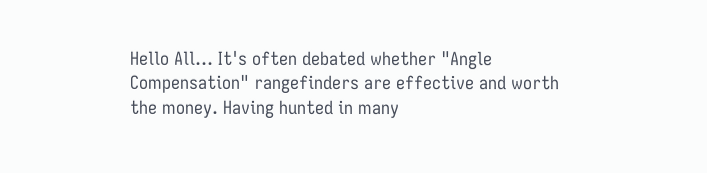Hello All... It's often debated whether "Angle Compensation" rangefinders are effective and worth the money. Having hunted in many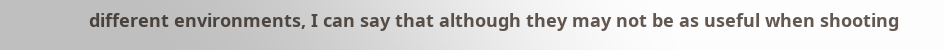different environments, I can say that although they may not be as useful when shooting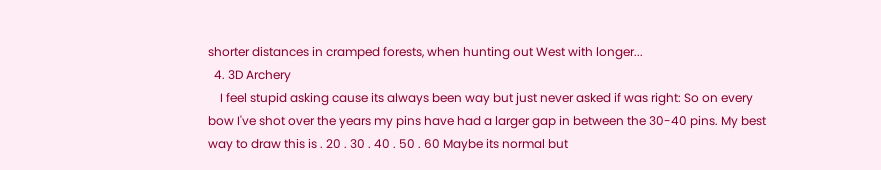shorter distances in cramped forests, when hunting out West with longer...
  4. 3D Archery
    I feel stupid asking cause its always been way but just never asked if was right: So on every bow I've shot over the years my pins have had a larger gap in between the 30-40 pins. My best way to draw this is . 20 . 30 . 40 . 50 . 60 Maybe its normal but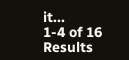it...
1-4 of 16 Results